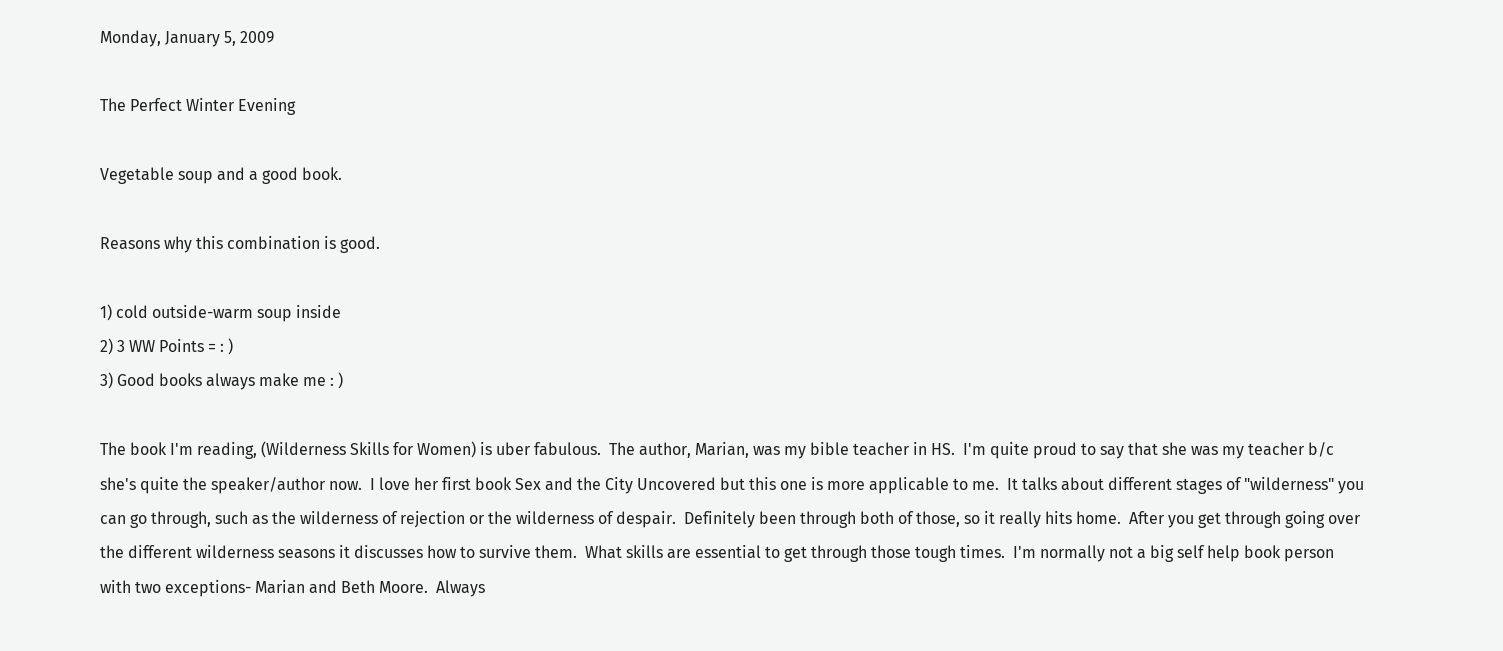Monday, January 5, 2009

The Perfect Winter Evening

Vegetable soup and a good book.

Reasons why this combination is good.

1) cold outside-warm soup inside
2) 3 WW Points = : )
3) Good books always make me : )

The book I'm reading, (Wilderness Skills for Women) is uber fabulous.  The author, Marian, was my bible teacher in HS.  I'm quite proud to say that she was my teacher b/c she's quite the speaker/author now.  I love her first book Sex and the City Uncovered but this one is more applicable to me.  It talks about different stages of "wilderness" you can go through, such as the wilderness of rejection or the wilderness of despair.  Definitely been through both of those, so it really hits home.  After you get through going over the different wilderness seasons it discusses how to survive them.  What skills are essential to get through those tough times.  I'm normally not a big self help book person with two exceptions- Marian and Beth Moore.  Always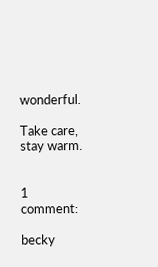wonderful.

Take care, stay warm.


1 comment:

becky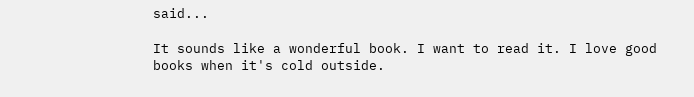said...

It sounds like a wonderful book. I want to read it. I love good books when it's cold outside.